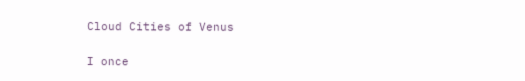Cloud Cities of Venus

I once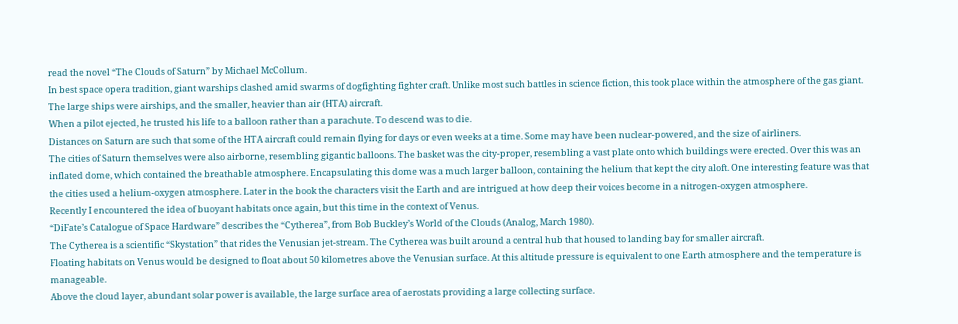read the novel “The Clouds of Saturn” by Michael McCollum.
In best space opera tradition, giant warships clashed amid swarms of dogfighting fighter craft. Unlike most such battles in science fiction, this took place within the atmosphere of the gas giant.
The large ships were airships, and the smaller, heavier than air (HTA) aircraft.
When a pilot ejected, he trusted his life to a balloon rather than a parachute. To descend was to die.
Distances on Saturn are such that some of the HTA aircraft could remain flying for days or even weeks at a time. Some may have been nuclear-powered, and the size of airliners.
The cities of Saturn themselves were also airborne, resembling gigantic balloons. The basket was the city-proper, resembling a vast plate onto which buildings were erected. Over this was an inflated dome, which contained the breathable atmosphere. Encapsulating this dome was a much larger balloon, containing the helium that kept the city aloft. One interesting feature was that the cities used a helium-oxygen atmosphere. Later in the book the characters visit the Earth and are intrigued at how deep their voices become in a nitrogen-oxygen atmosphere.
Recently I encountered the idea of buoyant habitats once again, but this time in the context of Venus.
“DiFate’s Catalogue of Space Hardware” describes the “Cytherea”, from Bob Buckley’s World of the Clouds (Analog, March 1980).
The Cytherea is a scientific “Skystation” that rides the Venusian jet-stream. The Cytherea was built around a central hub that housed to landing bay for smaller aircraft.
Floating habitats on Venus would be designed to float about 50 kilometres above the Venusian surface. At this altitude pressure is equivalent to one Earth atmosphere and the temperature is manageable.
Above the cloud layer, abundant solar power is available, the large surface area of aerostats providing a large collecting surface.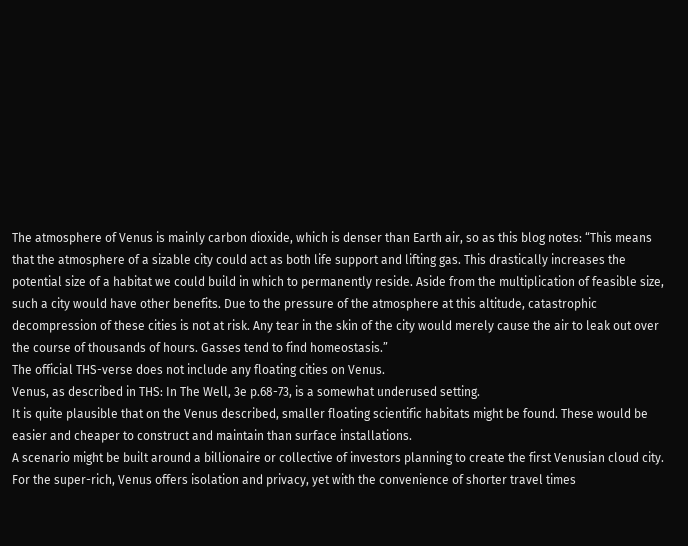The atmosphere of Venus is mainly carbon dioxide, which is denser than Earth air, so as this blog notes: “This means that the atmosphere of a sizable city could act as both life support and lifting gas. This drastically increases the potential size of a habitat we could build in which to permanently reside. Aside from the multiplication of feasible size, such a city would have other benefits. Due to the pressure of the atmosphere at this altitude, catastrophic decompression of these cities is not at risk. Any tear in the skin of the city would merely cause the air to leak out over the course of thousands of hours. Gasses tend to find homeostasis.”
The official THS-verse does not include any floating cities on Venus.
Venus, as described in THS: In The Well, 3e p.68-73, is a somewhat underused setting.
It is quite plausible that on the Venus described, smaller floating scientific habitats might be found. These would be easier and cheaper to construct and maintain than surface installations.
A scenario might be built around a billionaire or collective of investors planning to create the first Venusian cloud city.
For the super-rich, Venus offers isolation and privacy, yet with the convenience of shorter travel times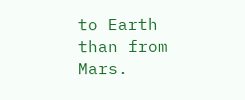to Earth than from Mars.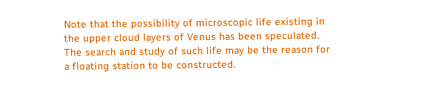Note that the possibility of microscopic life existing in the upper cloud layers of Venus has been speculated. The search and study of such life may be the reason for a floating station to be constructed.